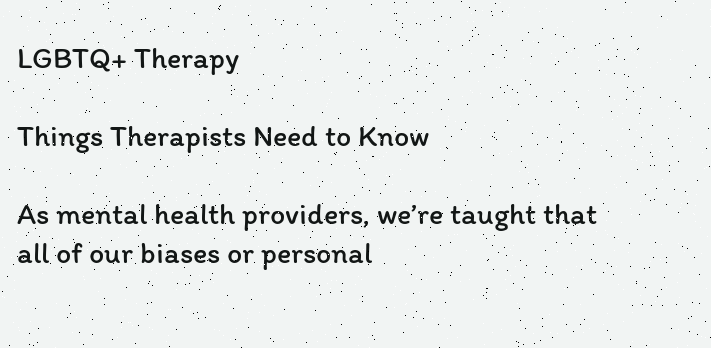LGBTQ+ Therapy

Things Therapists Need to Know

As mental health providers, we’re taught that all of our biases or personal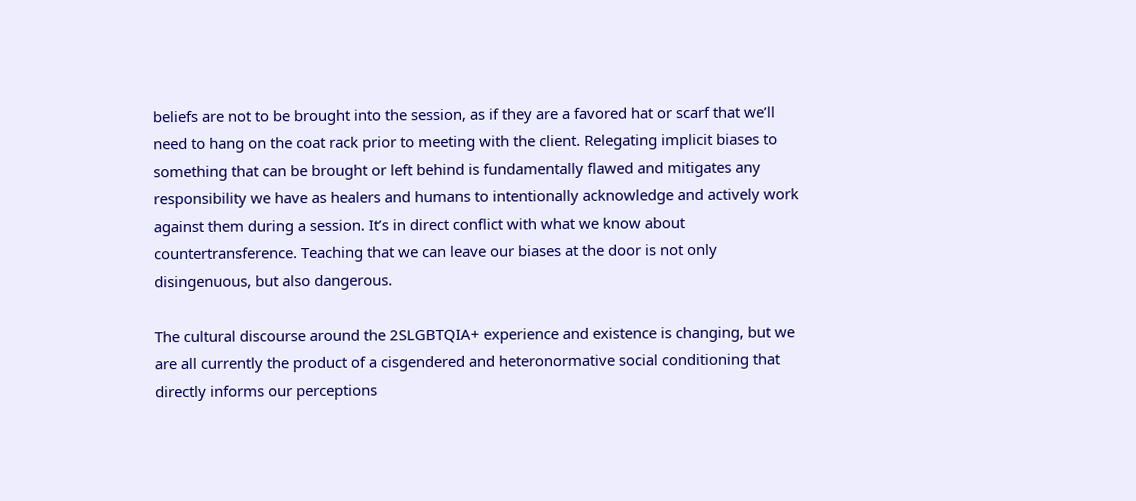beliefs are not to be brought into the session, as if they are a favored hat or scarf that we’ll need to hang on the coat rack prior to meeting with the client. Relegating implicit biases to something that can be brought or left behind is fundamentally flawed and mitigates any responsibility we have as healers and humans to intentionally acknowledge and actively work against them during a session. It’s in direct conflict with what we know about countertransference. Teaching that we can leave our biases at the door is not only disingenuous, but also dangerous.

The cultural discourse around the 2SLGBTQIA+ experience and existence is changing, but we are all currently the product of a cisgendered and heteronormative social conditioning that directly informs our perceptions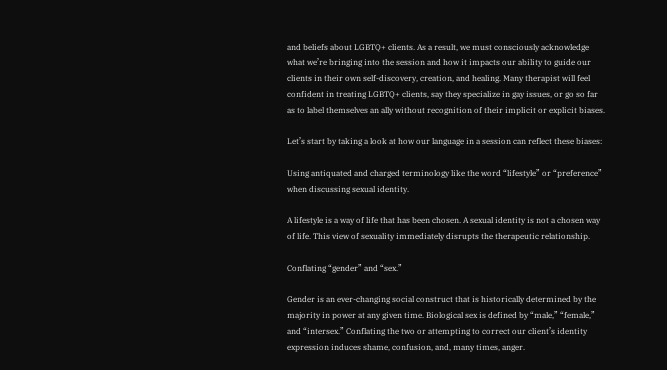and beliefs about LGBTQ+ clients. As a result, we must consciously acknowledge what we’re bringing into the session and how it impacts our ability to guide our clients in their own self-discovery, creation, and healing. Many therapist will feel confident in treating LGBTQ+ clients, say they specialize in gay issues, or go so far as to label themselves an ally without recognition of their implicit or explicit biases.

Let’s start by taking a look at how our language in a session can reflect these biases:

Using antiquated and charged terminology like the word “lifestyle” or “preference” when discussing sexual identity.

A lifestyle is a way of life that has been chosen. A sexual identity is not a chosen way of life. This view of sexuality immediately disrupts the therapeutic relationship.

Conflating “gender” and “sex.”

Gender is an ever-changing social construct that is historically determined by the majority in power at any given time. Biological sex is defined by “male,” “female,” and “intersex.” Conflating the two or attempting to correct our client’s identity expression induces shame, confusion, and, many times, anger.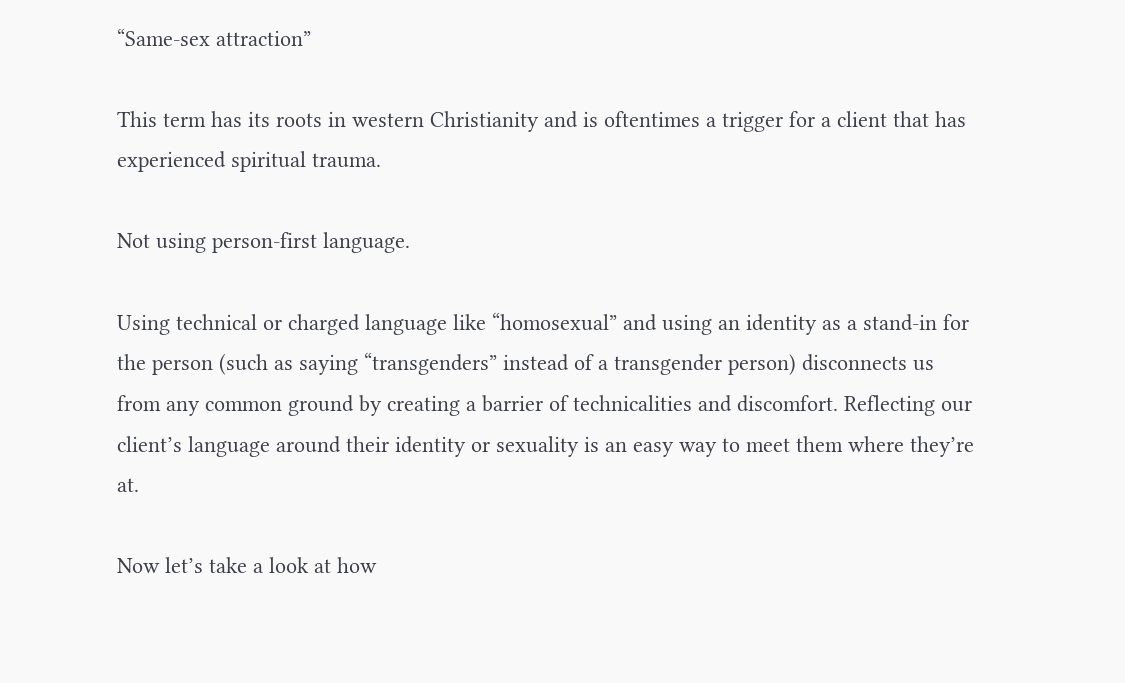“Same-sex attraction”

This term has its roots in western Christianity and is oftentimes a trigger for a client that has experienced spiritual trauma.

Not using person-first language.

Using technical or charged language like “homosexual” and using an identity as a stand-in for the person (such as saying “transgenders” instead of a transgender person) disconnects us from any common ground by creating a barrier of technicalities and discomfort. Reflecting our client’s language around their identity or sexuality is an easy way to meet them where they’re at.

Now let’s take a look at how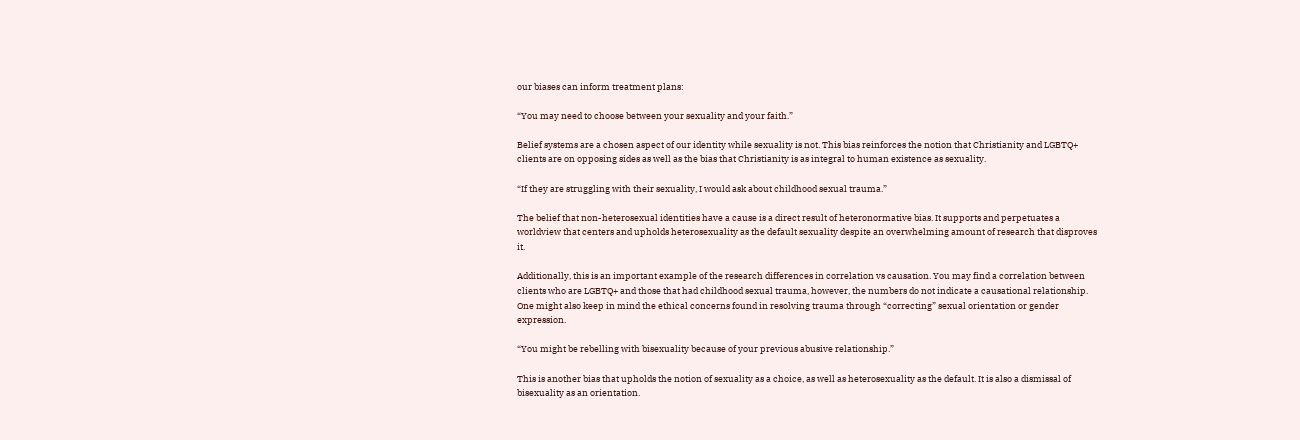our biases can inform treatment plans:

“You may need to choose between your sexuality and your faith.”

Belief systems are a chosen aspect of our identity while sexuality is not. This bias reinforces the notion that Christianity and LGBTQ+ clients are on opposing sides as well as the bias that Christianity is as integral to human existence as sexuality.

“If they are struggling with their sexuality, I would ask about childhood sexual trauma.”

The belief that non-heterosexual identities have a cause is a direct result of heteronormative bias. It supports and perpetuates a worldview that centers and upholds heterosexuality as the default sexuality despite an overwhelming amount of research that disproves it.

Additionally, this is an important example of the research differences in correlation vs causation. You may find a correlation between clients who are LGBTQ+ and those that had childhood sexual trauma, however, the numbers do not indicate a causational relationship. One might also keep in mind the ethical concerns found in resolving trauma through “correcting” sexual orientation or gender expression.

“You might be rebelling with bisexuality because of your previous abusive relationship.”

This is another bias that upholds the notion of sexuality as a choice, as well as heterosexuality as the default. It is also a dismissal of bisexuality as an orientation.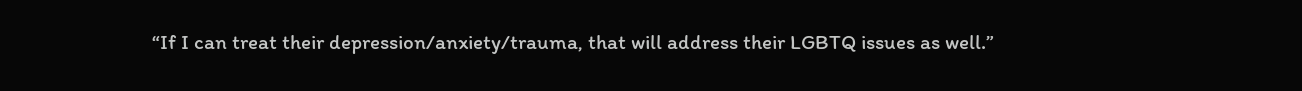“If I can treat their depression/anxiety/trauma, that will address their LGBTQ issues as well.”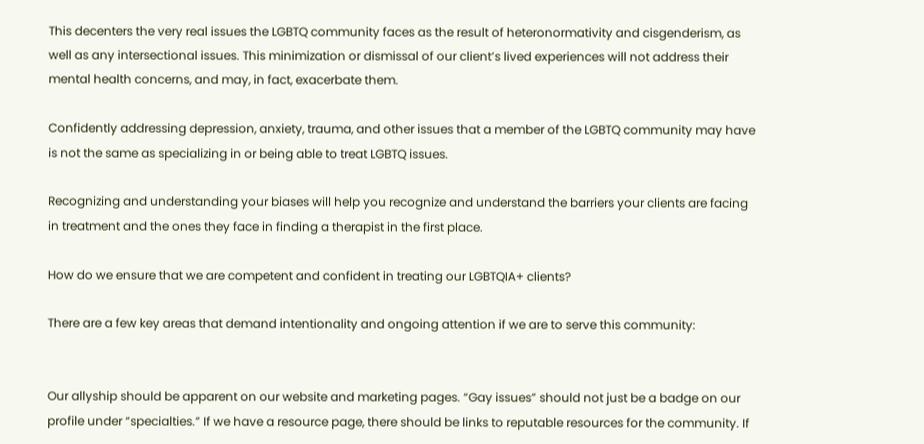This decenters the very real issues the LGBTQ community faces as the result of heteronormativity and cisgenderism, as well as any intersectional issues. This minimization or dismissal of our client’s lived experiences will not address their mental health concerns, and may, in fact, exacerbate them.

Confidently addressing depression, anxiety, trauma, and other issues that a member of the LGBTQ community may have is not the same as specializing in or being able to treat LGBTQ issues.

Recognizing and understanding your biases will help you recognize and understand the barriers your clients are facing in treatment and the ones they face in finding a therapist in the first place.

How do we ensure that we are competent and confident in treating our LGBTQIA+ clients?

There are a few key areas that demand intentionality and ongoing attention if we are to serve this community:


Our allyship should be apparent on our website and marketing pages. “Gay issues” should not just be a badge on our profile under “specialties.” If we have a resource page, there should be links to reputable resources for the community. If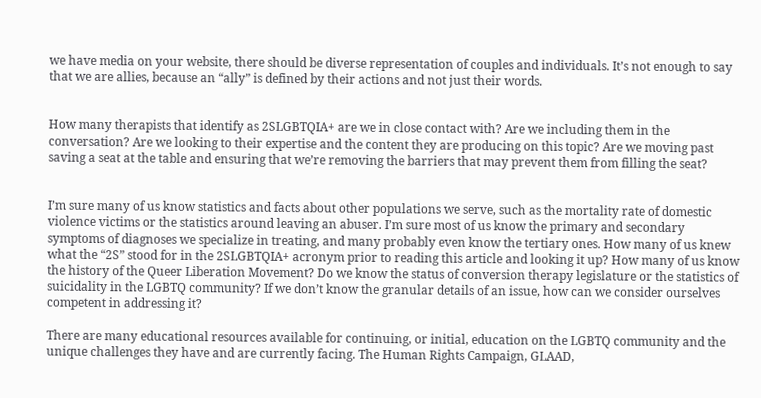we have media on your website, there should be diverse representation of couples and individuals. It’s not enough to say that we are allies, because an “ally” is defined by their actions and not just their words.


How many therapists that identify as 2SLGBTQIA+ are we in close contact with? Are we including them in the conversation? Are we looking to their expertise and the content they are producing on this topic? Are we moving past saving a seat at the table and ensuring that we’re removing the barriers that may prevent them from filling the seat?


I’m sure many of us know statistics and facts about other populations we serve, such as the mortality rate of domestic violence victims or the statistics around leaving an abuser. I’m sure most of us know the primary and secondary symptoms of diagnoses we specialize in treating, and many probably even know the tertiary ones. How many of us knew what the “2S” stood for in the 2SLGBTQIA+ acronym prior to reading this article and looking it up? How many of us know the history of the Queer Liberation Movement? Do we know the status of conversion therapy legislature or the statistics of suicidality in the LGBTQ community? If we don’t know the granular details of an issue, how can we consider ourselves competent in addressing it?

There are many educational resources available for continuing, or initial, education on the LGBTQ community and the unique challenges they have and are currently facing. The Human Rights Campaign, GLAAD,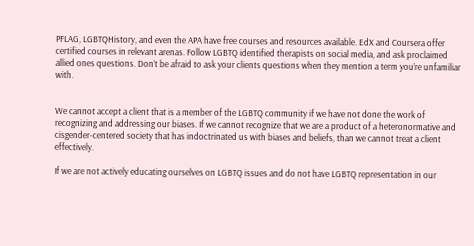PFLAG, LGBTQHistory, and even the APA have free courses and resources available. EdX and Coursera offer certified courses in relevant arenas. Follow LGBTQ identified therapists on social media, and ask proclaimed allied ones questions. Don’t be afraid to ask your clients questions when they mention a term you’re unfamiliar with.


We cannot accept a client that is a member of the LGBTQ community if we have not done the work of recognizing and addressing our biases. If we cannot recognize that we are a product of a heteronormative and cisgender-centered society that has indoctrinated us with biases and beliefs, than we cannot treat a client effectively.

If we are not actively educating ourselves on LGBTQ issues and do not have LGBTQ representation in our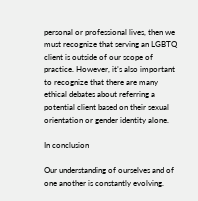personal or professional lives, then we must recognize that serving an LGBTQ client is outside of our scope of practice. However, it’s also important to recognize that there are many ethical debates about referring a potential client based on their sexual orientation or gender identity alone.

In conclusion

Our understanding of ourselves and of one another is constantly evolving.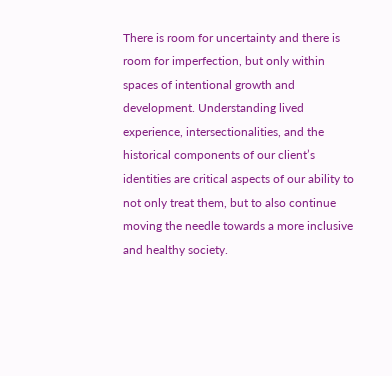There is room for uncertainty and there is room for imperfection, but only within spaces of intentional growth and development. Understanding lived experience, intersectionalities, and the historical components of our client’s identities are critical aspects of our ability to not only treat them, but to also continue moving the needle towards a more inclusive and healthy society.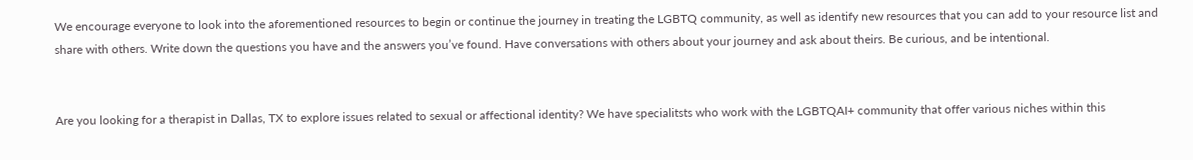We encourage everyone to look into the aforementioned resources to begin or continue the journey in treating the LGBTQ community, as well as identify new resources that you can add to your resource list and share with others. Write down the questions you have and the answers you’ve found. Have conversations with others about your journey and ask about theirs. Be curious, and be intentional.


Are you looking for a therapist in Dallas, TX to explore issues related to sexual or affectional identity? We have specialitsts who work with the LGBTQAI+ community that offer various niches within this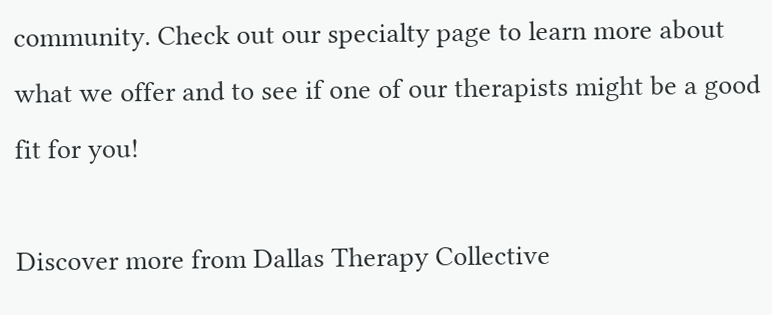community. Check out our specialty page to learn more about what we offer and to see if one of our therapists might be a good fit for you!

Discover more from Dallas Therapy Collective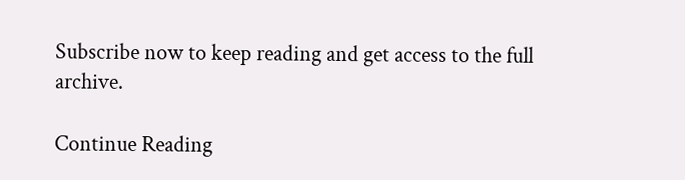Subscribe now to keep reading and get access to the full archive.

Continue Reading